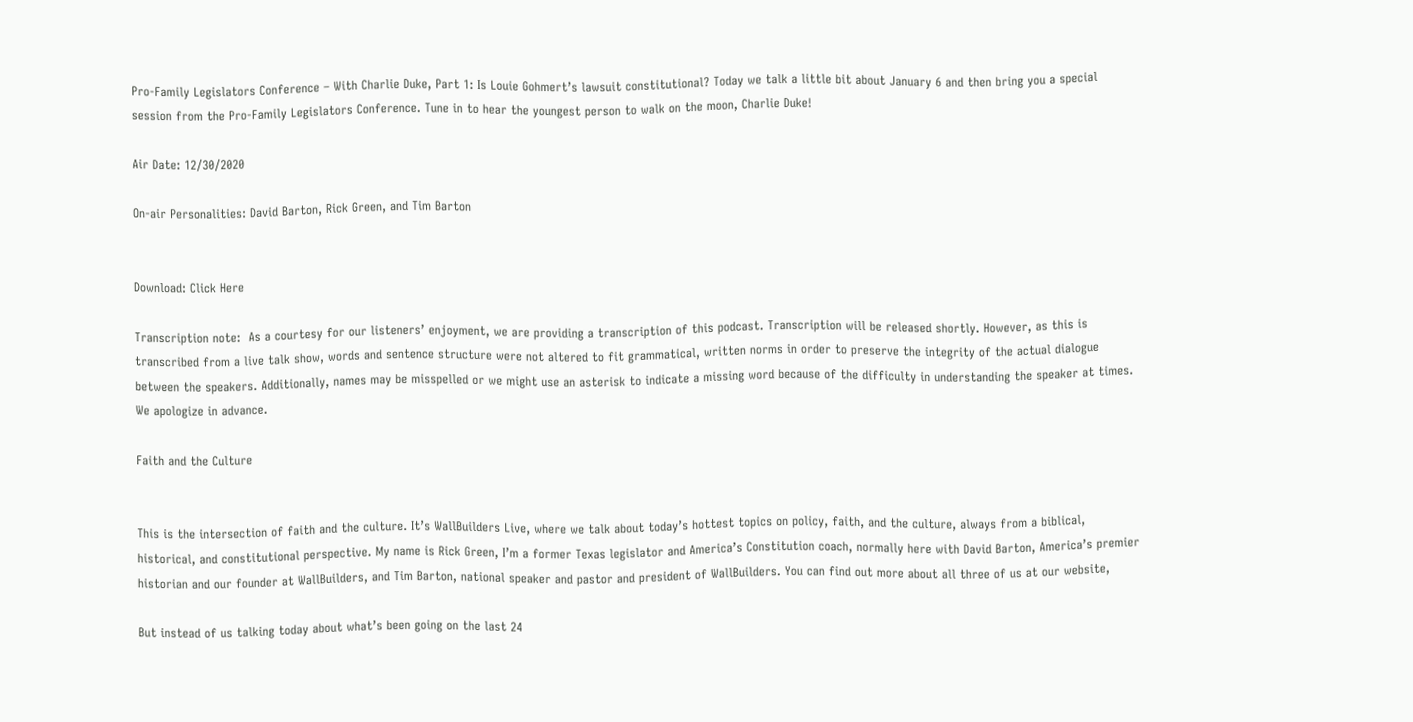Pro-Family Legislators Conference – With Charlie Duke, Part 1: Is Louie Gohmert’s lawsuit constitutional? Today we talk a little bit about January 6 and then bring you a special session from the Pro-Family Legislators Conference. Tune in to hear the youngest person to walk on the moon, Charlie Duke!

Air Date: 12/30/2020

On-air Personalities: David Barton, Rick Green, and Tim Barton


Download: Click Here

Transcription note:  As a courtesy for our listeners’ enjoyment, we are providing a transcription of this podcast. Transcription will be released shortly. However, as this is transcribed from a live talk show, words and sentence structure were not altered to fit grammatical, written norms in order to preserve the integrity of the actual dialogue between the speakers. Additionally, names may be misspelled or we might use an asterisk to indicate a missing word because of the difficulty in understanding the speaker at times. We apologize in advance.

Faith and the Culture


This is the intersection of faith and the culture. It’s WallBuilders Live, where we talk about today’s hottest topics on policy, faith, and the culture, always from a biblical, historical, and constitutional perspective. My name is Rick Green, I’m a former Texas legislator and America’s Constitution coach, normally here with David Barton, America’s premier historian and our founder at WallBuilders, and Tim Barton, national speaker and pastor and president of WallBuilders. You can find out more about all three of us at our website,

But instead of us talking today about what’s been going on the last 24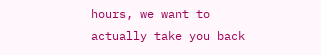hours, we want to actually take you back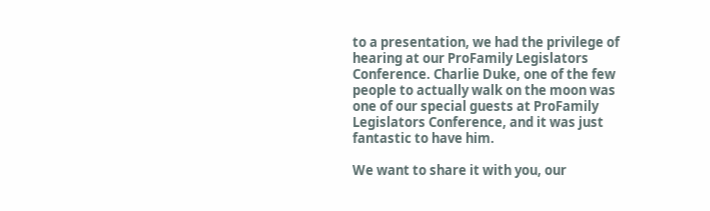to a presentation, we had the privilege of hearing at our ProFamily Legislators Conference. Charlie Duke, one of the few people to actually walk on the moon was one of our special guests at ProFamily Legislators Conference, and it was just fantastic to have him.

We want to share it with you, our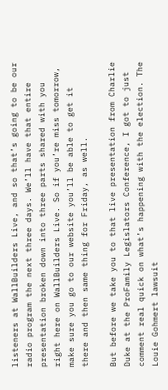listeners at WallBuilders Live, and so that’s going to be our radio program the next three days. We’ll have that entire presentation broken down into three parts shared with you right here on WallBuilders Live. So if you’re miss tomorrow, make sure you go to our website you’ll be able to get it there and then same thing for Friday, as well.

But before we take you to that live presentation from Charlie Duke at the ProFamily Legislators Conference, I got to just comment real quick on what’s happening with the election. The Louie Gohmert lawsuit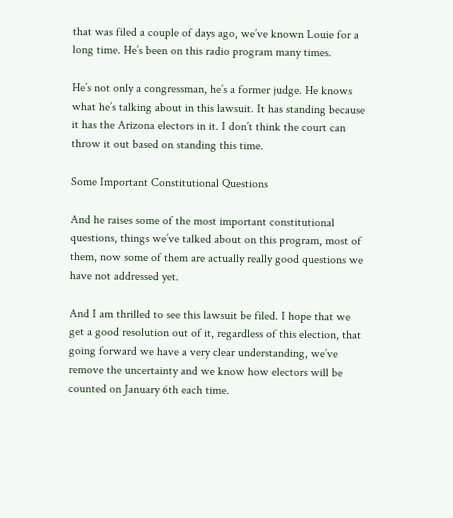that was filed a couple of days ago, we’ve known Louie for a long time. He’s been on this radio program many times.

He’s not only a congressman, he’s a former judge. He knows what he’s talking about in this lawsuit. It has standing because it has the Arizona electors in it. I don’t think the court can throw it out based on standing this time.

Some Important Constitutional Questions

And he raises some of the most important constitutional questions, things we’ve talked about on this program, most of them, now some of them are actually really good questions we have not addressed yet.

And I am thrilled to see this lawsuit be filed. I hope that we get a good resolution out of it, regardless of this election, that going forward we have a very clear understanding, we’ve remove the uncertainty and we know how electors will be counted on January 6th each time.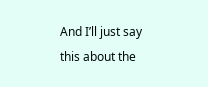And I’ll just say this about the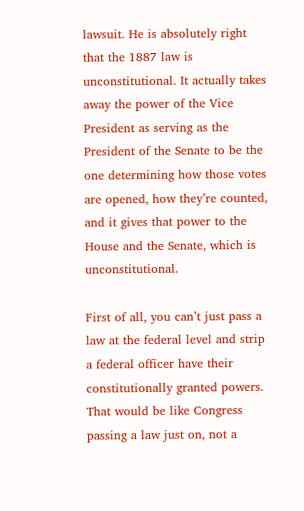lawsuit. He is absolutely right that the 1887 law is unconstitutional. It actually takes away the power of the Vice President as serving as the President of the Senate to be the one determining how those votes are opened, how they’re counted, and it gives that power to the House and the Senate, which is unconstitutional.

First of all, you can’t just pass a law at the federal level and strip a federal officer have their constitutionally granted powers. That would be like Congress passing a law just on, not a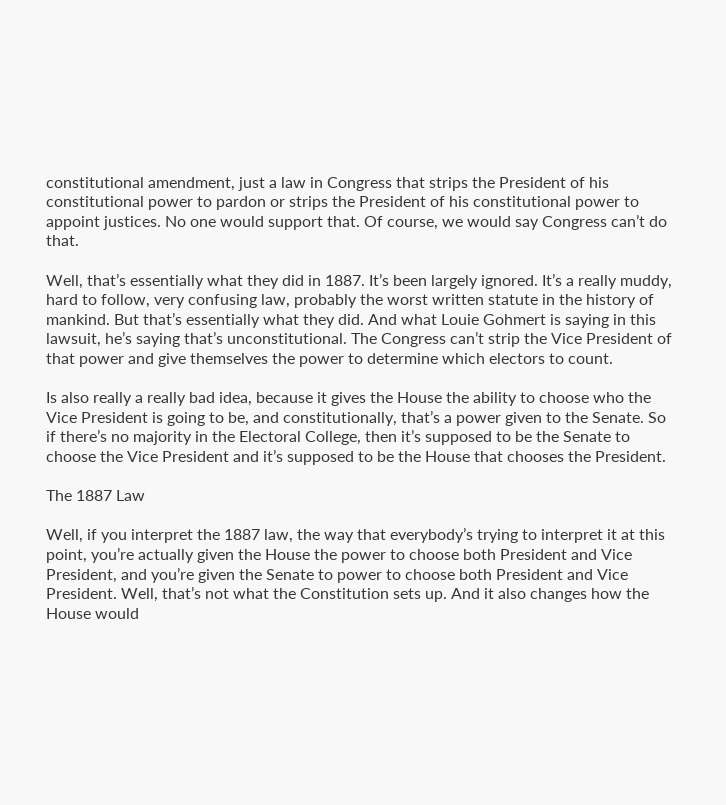constitutional amendment, just a law in Congress that strips the President of his constitutional power to pardon or strips the President of his constitutional power to appoint justices. No one would support that. Of course, we would say Congress can’t do that.

Well, that’s essentially what they did in 1887. It’s been largely ignored. It’s a really muddy, hard to follow, very confusing law, probably the worst written statute in the history of mankind. But that’s essentially what they did. And what Louie Gohmert is saying in this lawsuit, he’s saying that’s unconstitutional. The Congress can’t strip the Vice President of that power and give themselves the power to determine which electors to count.

Is also really a really bad idea, because it gives the House the ability to choose who the Vice President is going to be, and constitutionally, that’s a power given to the Senate. So if there’s no majority in the Electoral College, then it’s supposed to be the Senate to choose the Vice President and it’s supposed to be the House that chooses the President.

The 1887 Law

Well, if you interpret the 1887 law, the way that everybody’s trying to interpret it at this point, you’re actually given the House the power to choose both President and Vice President, and you’re given the Senate to power to choose both President and Vice President. Well, that’s not what the Constitution sets up. And it also changes how the House would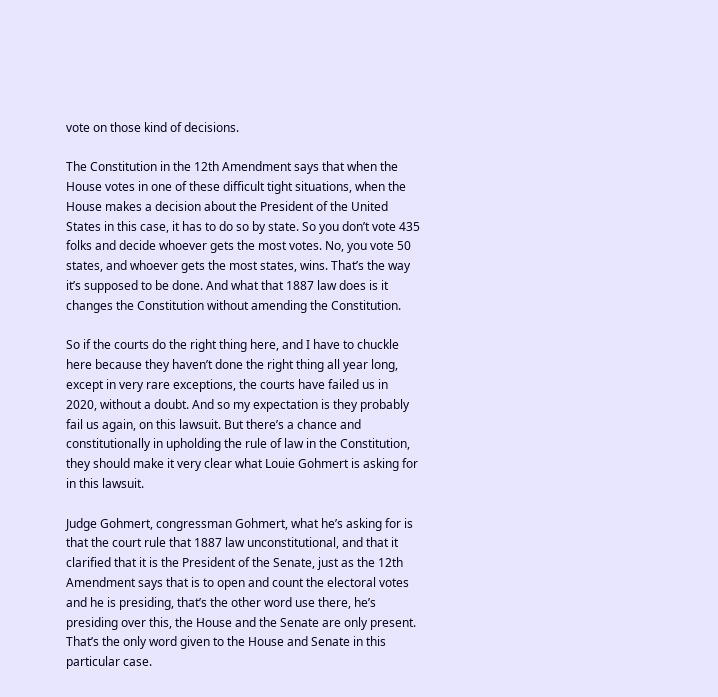vote on those kind of decisions.

The Constitution in the 12th Amendment says that when the House votes in one of these difficult tight situations, when the House makes a decision about the President of the United States in this case, it has to do so by state. So you don’t vote 435 folks and decide whoever gets the most votes. No, you vote 50 states, and whoever gets the most states, wins. That’s the way it’s supposed to be done. And what that 1887 law does is it changes the Constitution without amending the Constitution.

So if the courts do the right thing here, and I have to chuckle here because they haven’t done the right thing all year long, except in very rare exceptions, the courts have failed us in 2020, without a doubt. And so my expectation is they probably fail us again, on this lawsuit. But there’s a chance and constitutionally in upholding the rule of law in the Constitution, they should make it very clear what Louie Gohmert is asking for in this lawsuit.

Judge Gohmert, congressman Gohmert, what he’s asking for is that the court rule that 1887 law unconstitutional, and that it clarified that it is the President of the Senate, just as the 12th Amendment says that is to open and count the electoral votes and he is presiding, that’s the other word use there, he’s presiding over this, the House and the Senate are only present. That’s the only word given to the House and Senate in this particular case.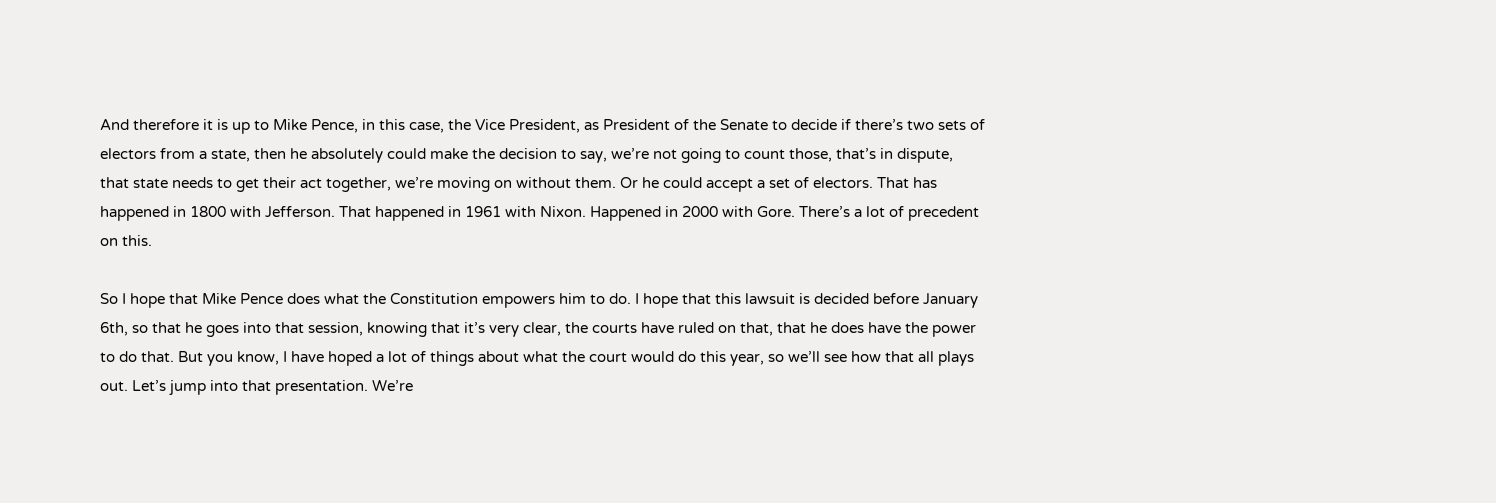And therefore it is up to Mike Pence, in this case, the Vice President, as President of the Senate to decide if there’s two sets of electors from a state, then he absolutely could make the decision to say, we’re not going to count those, that’s in dispute, that state needs to get their act together, we’re moving on without them. Or he could accept a set of electors. That has happened in 1800 with Jefferson. That happened in 1961 with Nixon. Happened in 2000 with Gore. There’s a lot of precedent on this.

So I hope that Mike Pence does what the Constitution empowers him to do. I hope that this lawsuit is decided before January 6th, so that he goes into that session, knowing that it’s very clear, the courts have ruled on that, that he does have the power to do that. But you know, I have hoped a lot of things about what the court would do this year, so we’ll see how that all plays out. Let’s jump into that presentation. We’re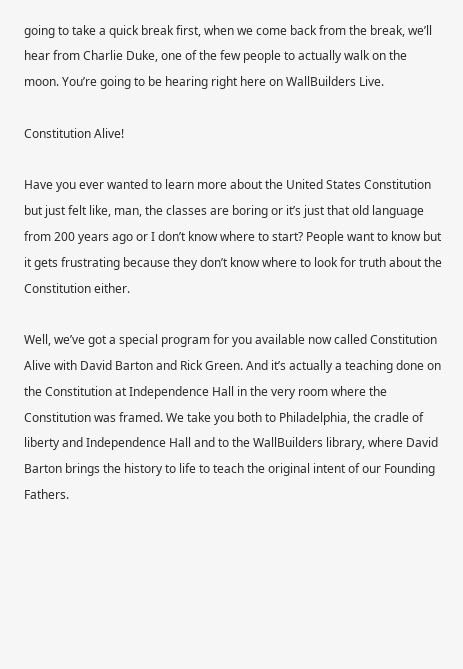going to take a quick break first, when we come back from the break, we’ll hear from Charlie Duke, one of the few people to actually walk on the moon. You’re going to be hearing right here on WallBuilders Live.

Constitution Alive!

Have you ever wanted to learn more about the United States Constitution but just felt like, man, the classes are boring or it’s just that old language from 200 years ago or I don’t know where to start? People want to know but it gets frustrating because they don’t know where to look for truth about the Constitution either.

Well, we’ve got a special program for you available now called Constitution Alive with David Barton and Rick Green. And it’s actually a teaching done on the Constitution at Independence Hall in the very room where the Constitution was framed. We take you both to Philadelphia, the cradle of liberty and Independence Hall and to the WallBuilders library, where David Barton brings the history to life to teach the original intent of our Founding Fathers.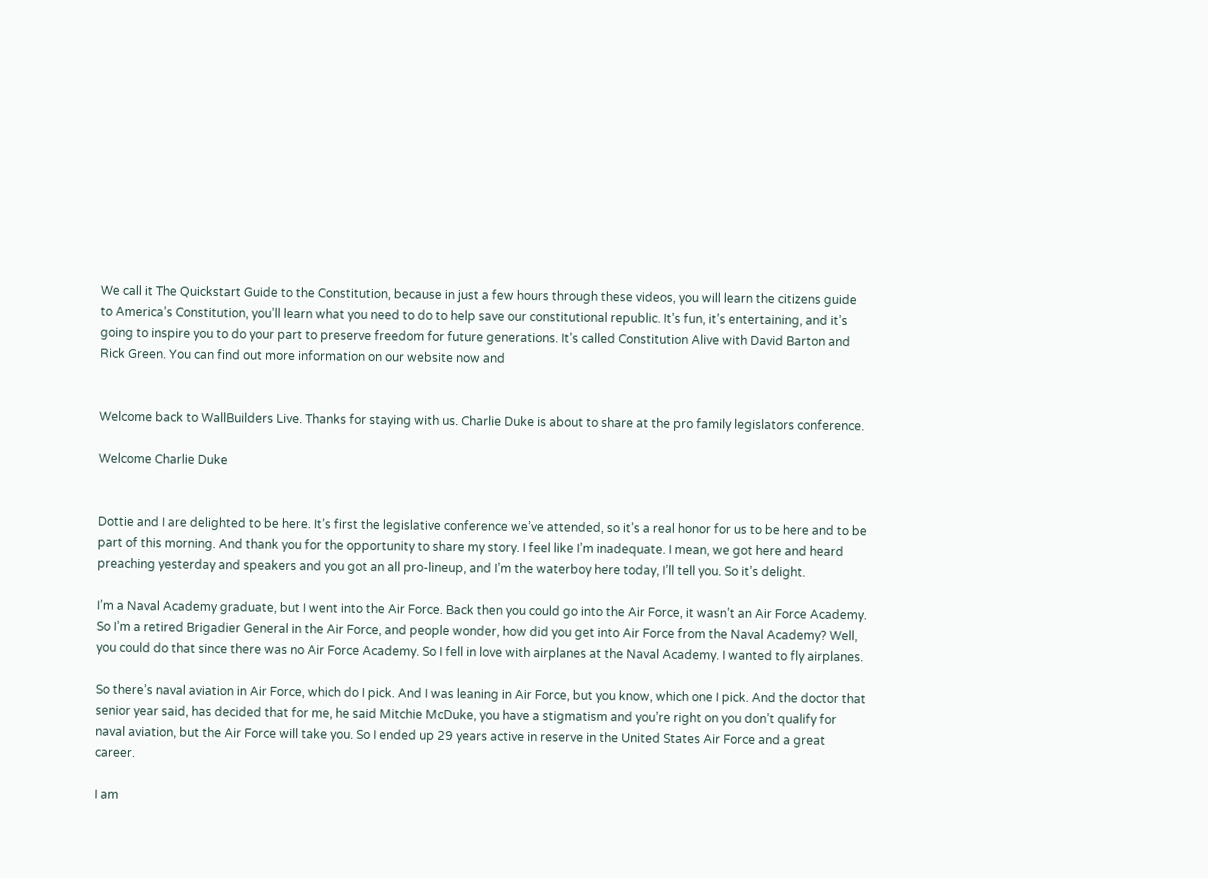We call it The Quickstart Guide to the Constitution, because in just a few hours through these videos, you will learn the citizens guide to America’s Constitution, you’ll learn what you need to do to help save our constitutional republic. It’s fun, it’s entertaining, and it’s going to inspire you to do your part to preserve freedom for future generations. It’s called Constitution Alive with David Barton and Rick Green. You can find out more information on our website now and


Welcome back to WallBuilders Live. Thanks for staying with us. Charlie Duke is about to share at the pro family legislators conference.

Welcome Charlie Duke


Dottie and I are delighted to be here. It’s first the legislative conference we’ve attended, so it’s a real honor for us to be here and to be part of this morning. And thank you for the opportunity to share my story. I feel like I’m inadequate. I mean, we got here and heard preaching yesterday and speakers and you got an all pro-lineup, and I’m the waterboy here today, I’ll tell you. So it’s delight.

I’m a Naval Academy graduate, but I went into the Air Force. Back then you could go into the Air Force, it wasn’t an Air Force Academy. So I’m a retired Brigadier General in the Air Force, and people wonder, how did you get into Air Force from the Naval Academy? Well, you could do that since there was no Air Force Academy. So I fell in love with airplanes at the Naval Academy. I wanted to fly airplanes.

So there’s naval aviation in Air Force, which do I pick. And I was leaning in Air Force, but you know, which one I pick. And the doctor that senior year said, has decided that for me, he said Mitchie McDuke, you have a stigmatism and you’re right on you don’t qualify for naval aviation, but the Air Force will take you. So I ended up 29 years active in reserve in the United States Air Force and a great career.

I am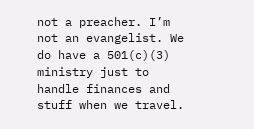not a preacher. I’m not an evangelist. We do have a 501(c)(3) ministry just to handle finances and stuff when we travel.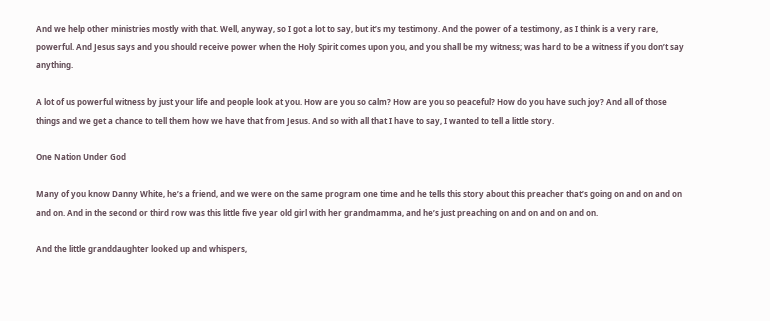And we help other ministries mostly with that. Well, anyway, so I got a lot to say, but it’s my testimony. And the power of a testimony, as I think is a very rare, powerful. And Jesus says and you should receive power when the Holy Spirit comes upon you, and you shall be my witness; was hard to be a witness if you don’t say anything.

A lot of us powerful witness by just your life and people look at you. How are you so calm? How are you so peaceful? How do you have such joy? And all of those things and we get a chance to tell them how we have that from Jesus. And so with all that I have to say, I wanted to tell a little story.

One Nation Under God

Many of you know Danny White, he’s a friend, and we were on the same program one time and he tells this story about this preacher that’s going on and on and on and on. And in the second or third row was this little five year old girl with her grandmamma, and he’s just preaching on and on and on and on.

And the little granddaughter looked up and whispers,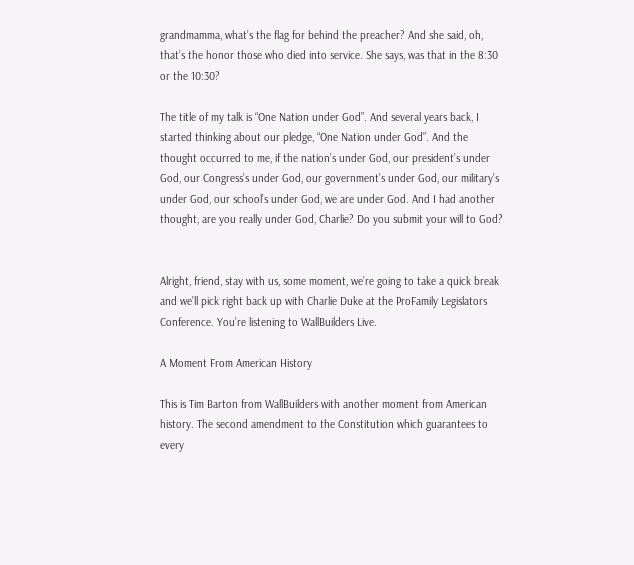grandmamma, what’s the flag for behind the preacher? And she said, oh, that’s the honor those who died into service. She says, was that in the 8:30 or the 10:30?

The title of my talk is “One Nation under God”. And several years back, I started thinking about our pledge, “One Nation under God”. And the thought occurred to me, if the nation’s under God, our president’s under God, our Congress’s under God, our government’s under God, our military’s under God, our school’s under God, we are under God. And I had another thought, are you really under God, Charlie? Do you submit your will to God?


Alright, friend, stay with us, some moment, we’re going to take a quick break and we’ll pick right back up with Charlie Duke at the ProFamily Legislators Conference. You’re listening to WallBuilders Live.

A Moment From American History

This is Tim Barton from WallBuilders with another moment from American history. The second amendment to the Constitution which guarantees to every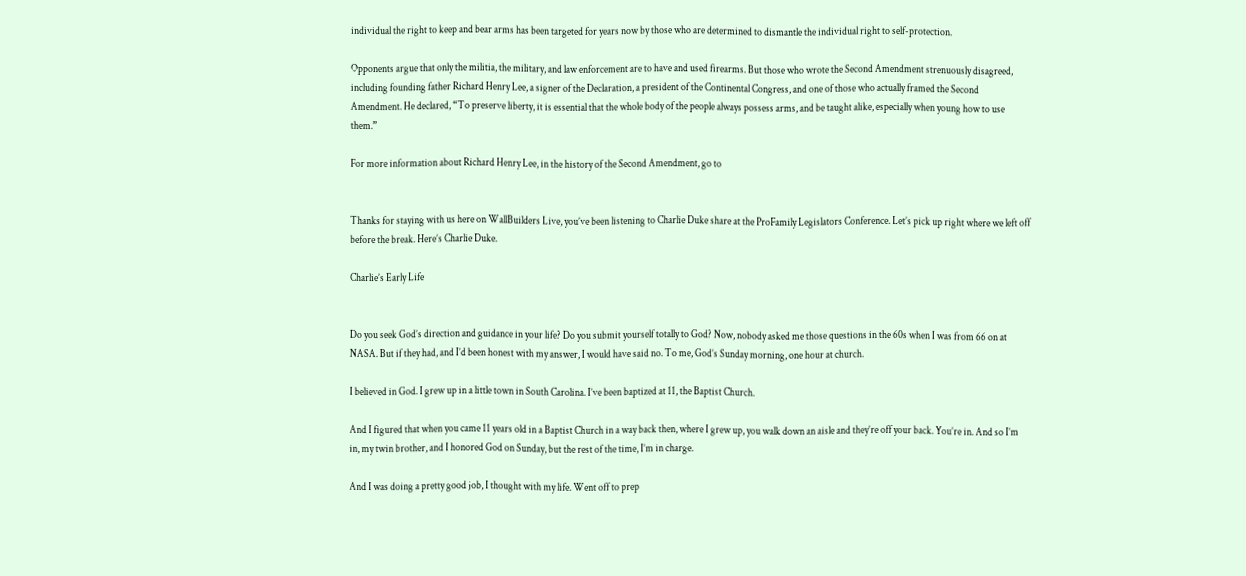individual the right to keep and bear arms has been targeted for years now by those who are determined to dismantle the individual right to self-protection.

Opponents argue that only the militia, the military, and law enforcement are to have and used firearms. But those who wrote the Second Amendment strenuously disagreed, including founding father Richard Henry Lee, a signer of the Declaration, a president of the Continental Congress, and one of those who actually framed the Second Amendment. He declared, “To preserve liberty, it is essential that the whole body of the people always possess arms, and be taught alike, especially when young how to use them.”

For more information about Richard Henry Lee, in the history of the Second Amendment, go to


Thanks for staying with us here on WallBuilders Live, you’ve been listening to Charlie Duke share at the ProFamily Legislators Conference. Let’s pick up right where we left off before the break. Here’s Charlie Duke.

Charlie’s Early Life


Do you seek God’s direction and guidance in your life? Do you submit yourself totally to God? Now, nobody asked me those questions in the 60s when I was from 66 on at NASA. But if they had, and I’d been honest with my answer, I would have said no. To me, God’s Sunday morning, one hour at church.

I believed in God. I grew up in a little town in South Carolina. I’ve been baptized at 11, the Baptist Church.

And I figured that when you came 11 years old in a Baptist Church in a way back then, where I grew up, you walk down an aisle and they’re off your back. You’re in. And so I’m in, my twin brother, and I honored God on Sunday, but the rest of the time, I’m in charge.

And I was doing a pretty good job, I thought with my life. Went off to prep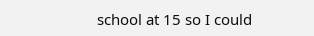school at 15 so I could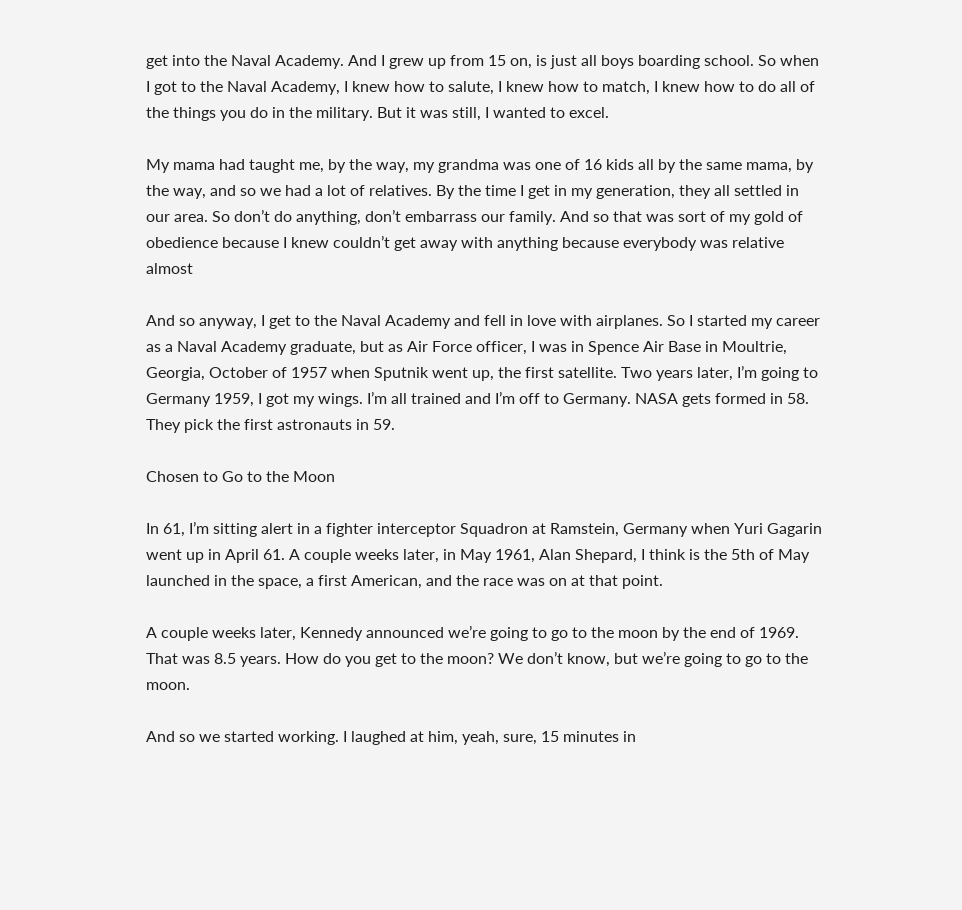get into the Naval Academy. And I grew up from 15 on, is just all boys boarding school. So when I got to the Naval Academy, I knew how to salute, I knew how to match, I knew how to do all of the things you do in the military. But it was still, I wanted to excel.

My mama had taught me, by the way, my grandma was one of 16 kids all by the same mama, by the way, and so we had a lot of relatives. By the time I get in my generation, they all settled in our area. So don’t do anything, don’t embarrass our family. And so that was sort of my gold of obedience because I knew couldn’t get away with anything because everybody was relative almost

And so anyway, I get to the Naval Academy and fell in love with airplanes. So I started my career as a Naval Academy graduate, but as Air Force officer, I was in Spence Air Base in Moultrie, Georgia, October of 1957 when Sputnik went up, the first satellite. Two years later, I’m going to Germany 1959, I got my wings. I’m all trained and I’m off to Germany. NASA gets formed in 58. They pick the first astronauts in 59.

Chosen to Go to the Moon

In 61, I’m sitting alert in a fighter interceptor Squadron at Ramstein, Germany when Yuri Gagarin went up in April 61. A couple weeks later, in May 1961, Alan Shepard, I think is the 5th of May launched in the space, a first American, and the race was on at that point.

A couple weeks later, Kennedy announced we’re going to go to the moon by the end of 1969. That was 8.5 years. How do you get to the moon? We don’t know, but we’re going to go to the moon.

And so we started working. I laughed at him, yeah, sure, 15 minutes in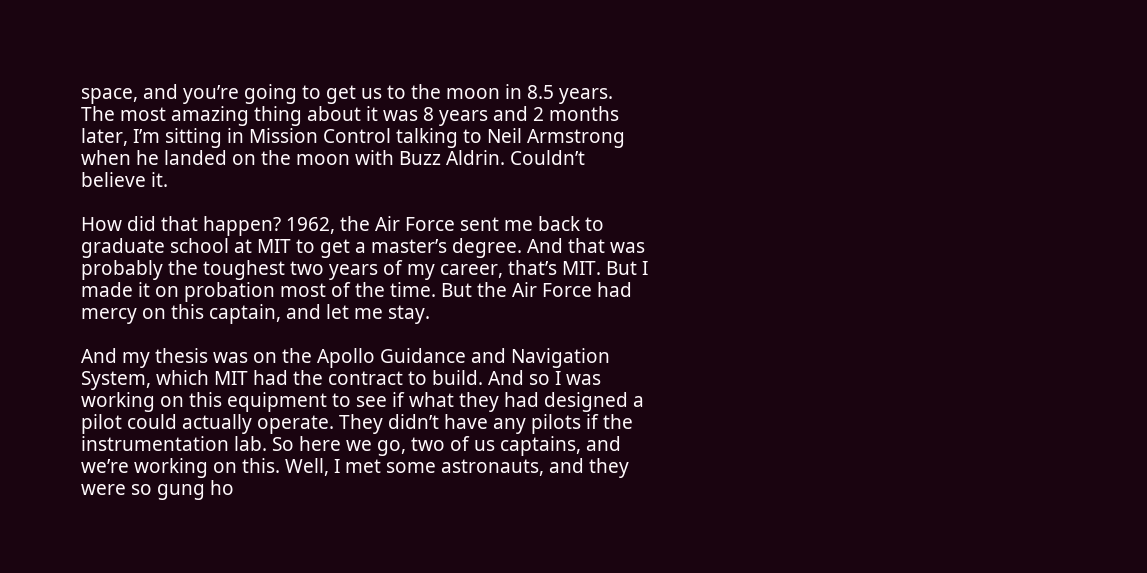space, and you’re going to get us to the moon in 8.5 years. The most amazing thing about it was 8 years and 2 months later, I’m sitting in Mission Control talking to Neil Armstrong when he landed on the moon with Buzz Aldrin. Couldn’t believe it.

How did that happen? 1962, the Air Force sent me back to graduate school at MIT to get a master’s degree. And that was probably the toughest two years of my career, that’s MIT. But I made it on probation most of the time. But the Air Force had mercy on this captain, and let me stay.

And my thesis was on the Apollo Guidance and Navigation System, which MIT had the contract to build. And so I was working on this equipment to see if what they had designed a pilot could actually operate. They didn’t have any pilots if the instrumentation lab. So here we go, two of us captains, and we’re working on this. Well, I met some astronauts, and they were so gung ho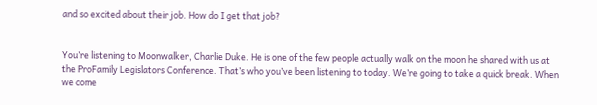and so excited about their job. How do I get that job?


You’re listening to Moonwalker, Charlie Duke. He is one of the few people actually walk on the moon he shared with us at the ProFamily Legislators Conference. That’s who you’ve been listening to today. We’re going to take a quick break. When we come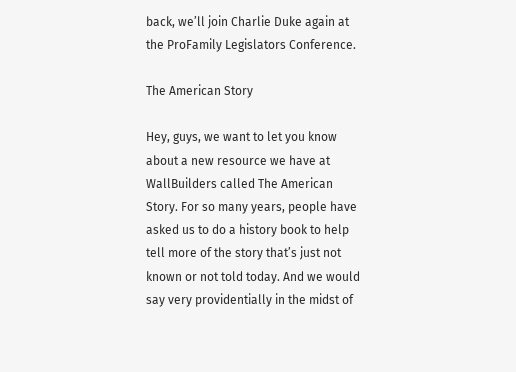back, we’ll join Charlie Duke again at the ProFamily Legislators Conference.

The American Story

Hey, guys, we want to let you know about a new resource we have at WallBuilders called The American Story. For so many years, people have asked us to do a history book to help tell more of the story that’s just not known or not told today. And we would say very providentially in the midst of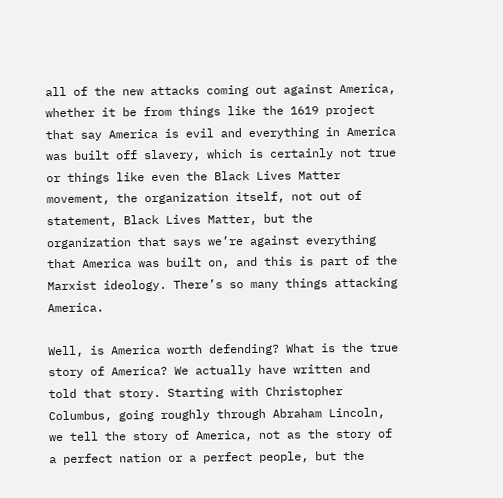all of the new attacks coming out against America, whether it be from things like the 1619 project that say America is evil and everything in America was built off slavery, which is certainly not true or things like even the Black Lives Matter movement, the organization itself, not out of statement, Black Lives Matter, but the organization that says we’re against everything that America was built on, and this is part of the Marxist ideology. There’s so many things attacking America.

Well, is America worth defending? What is the true story of America? We actually have written and told that story. Starting with Christopher Columbus, going roughly through Abraham Lincoln, we tell the story of America, not as the story of a perfect nation or a perfect people, but the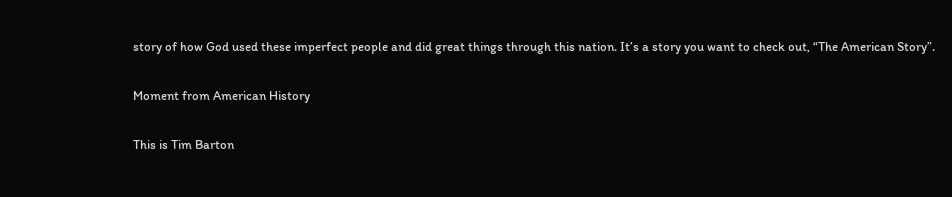story of how God used these imperfect people and did great things through this nation. It’s a story you want to check out, “The American Story”.

Moment from American History

This is Tim Barton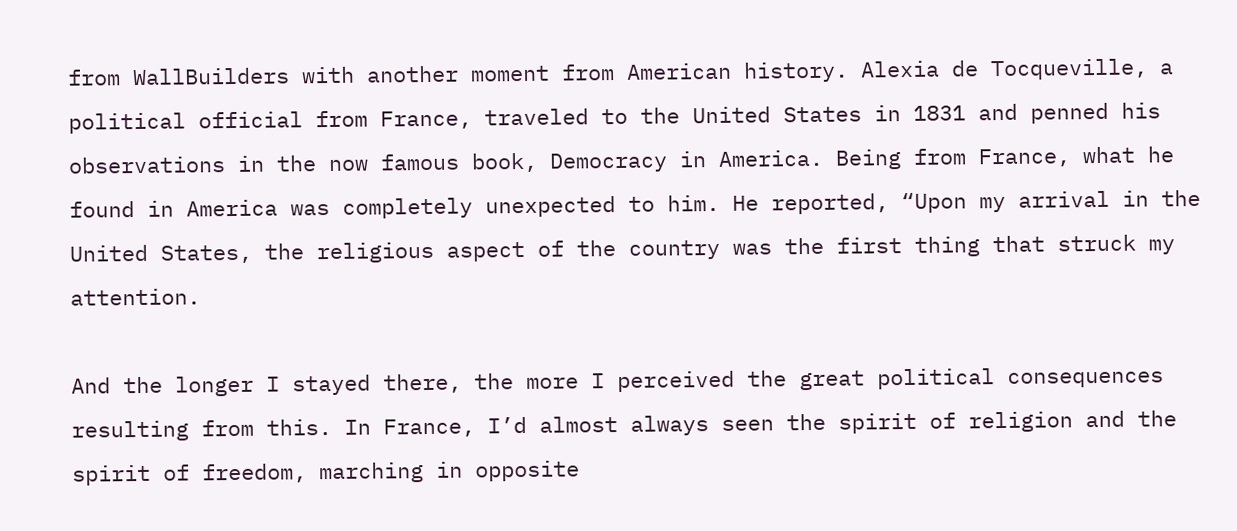from WallBuilders with another moment from American history. Alexia de Tocqueville, a political official from France, traveled to the United States in 1831 and penned his observations in the now famous book, Democracy in America. Being from France, what he found in America was completely unexpected to him. He reported, “Upon my arrival in the United States, the religious aspect of the country was the first thing that struck my attention.

And the longer I stayed there, the more I perceived the great political consequences resulting from this. In France, I’d almost always seen the spirit of religion and the spirit of freedom, marching in opposite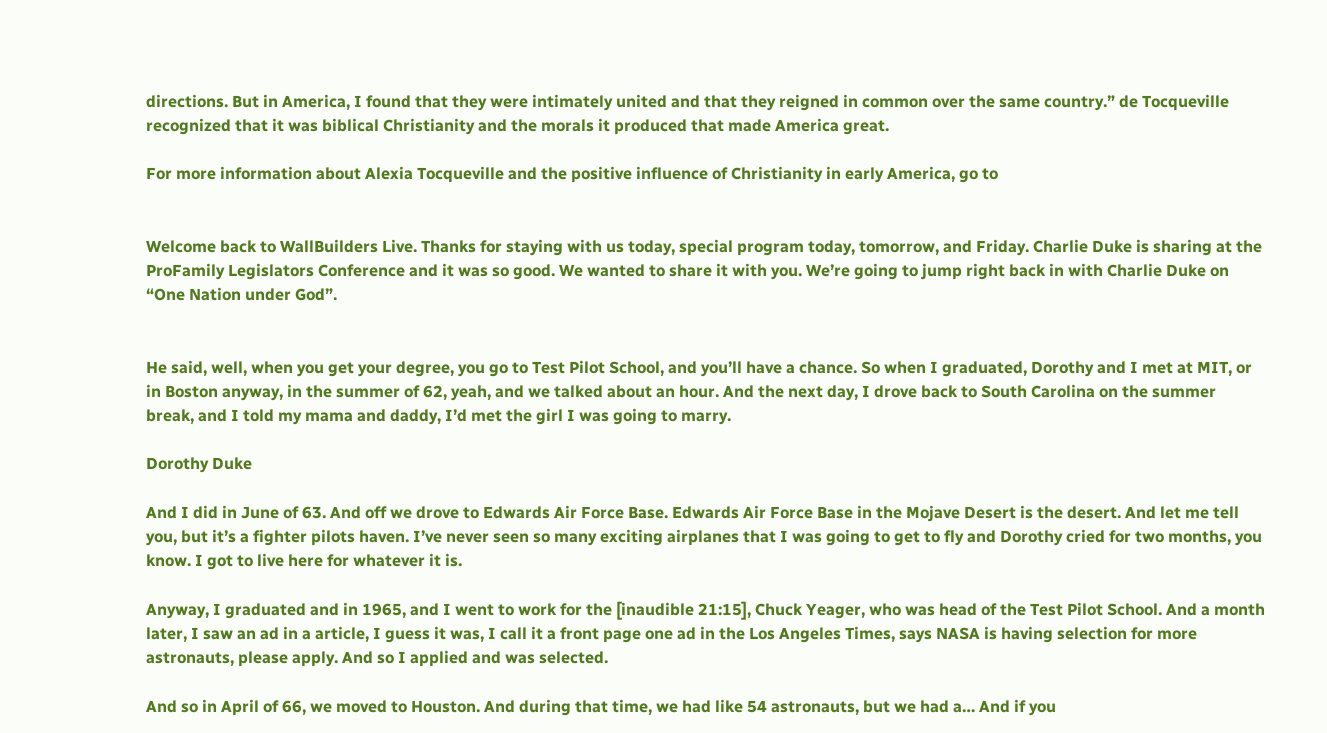directions. But in America, I found that they were intimately united and that they reigned in common over the same country.” de Tocqueville recognized that it was biblical Christianity and the morals it produced that made America great.

For more information about Alexia Tocqueville and the positive influence of Christianity in early America, go to


Welcome back to WallBuilders Live. Thanks for staying with us today, special program today, tomorrow, and Friday. Charlie Duke is sharing at the ProFamily Legislators Conference and it was so good. We wanted to share it with you. We’re going to jump right back in with Charlie Duke on “One Nation under God”.


He said, well, when you get your degree, you go to Test Pilot School, and you’ll have a chance. So when I graduated, Dorothy and I met at MIT, or in Boston anyway, in the summer of 62, yeah, and we talked about an hour. And the next day, I drove back to South Carolina on the summer break, and I told my mama and daddy, I’d met the girl I was going to marry.

Dorothy Duke

And I did in June of 63. And off we drove to Edwards Air Force Base. Edwards Air Force Base in the Mojave Desert is the desert. And let me tell you, but it’s a fighter pilots haven. I’ve never seen so many exciting airplanes that I was going to get to fly and Dorothy cried for two months, you know. I got to live here for whatever it is.

Anyway, I graduated and in 1965, and I went to work for the [inaudible 21:15], Chuck Yeager, who was head of the Test Pilot School. And a month later, I saw an ad in a article, I guess it was, I call it a front page one ad in the Los Angeles Times, says NASA is having selection for more astronauts, please apply. And so I applied and was selected.

And so in April of 66, we moved to Houston. And during that time, we had like 54 astronauts, but we had a… And if you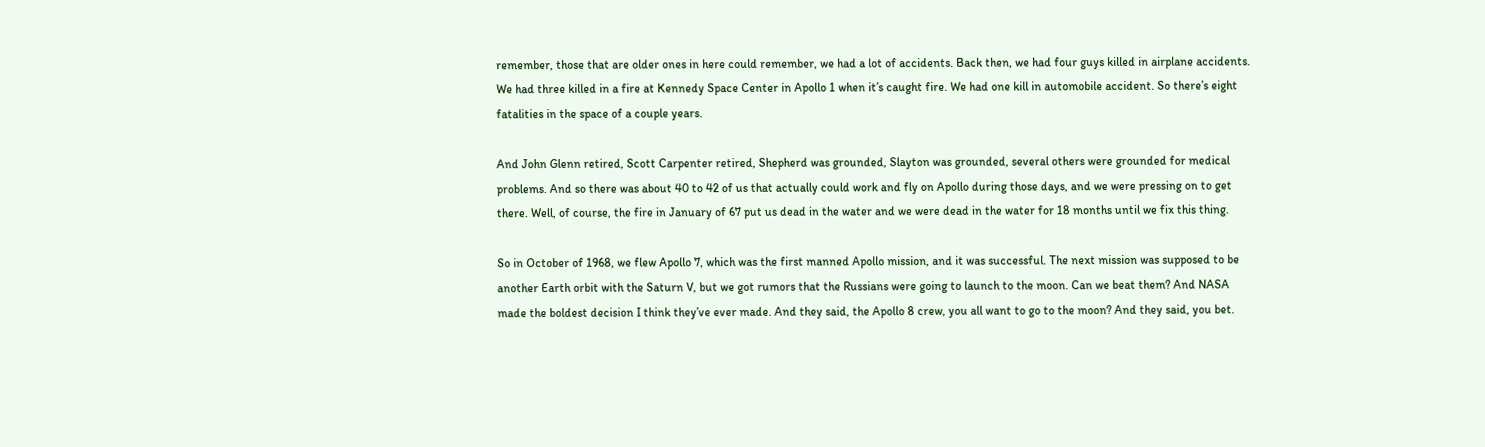remember, those that are older ones in here could remember, we had a lot of accidents. Back then, we had four guys killed in airplane accidents. We had three killed in a fire at Kennedy Space Center in Apollo 1 when it’s caught fire. We had one kill in automobile accident. So there’s eight fatalities in the space of a couple years.

And John Glenn retired, Scott Carpenter retired, Shepherd was grounded, Slayton was grounded, several others were grounded for medical problems. And so there was about 40 to 42 of us that actually could work and fly on Apollo during those days, and we were pressing on to get there. Well, of course, the fire in January of 67 put us dead in the water and we were dead in the water for 18 months until we fix this thing.

So in October of 1968, we flew Apollo 7, which was the first manned Apollo mission, and it was successful. The next mission was supposed to be another Earth orbit with the Saturn V, but we got rumors that the Russians were going to launch to the moon. Can we beat them? And NASA made the boldest decision I think they’ve ever made. And they said, the Apollo 8 crew, you all want to go to the moon? And they said, you bet.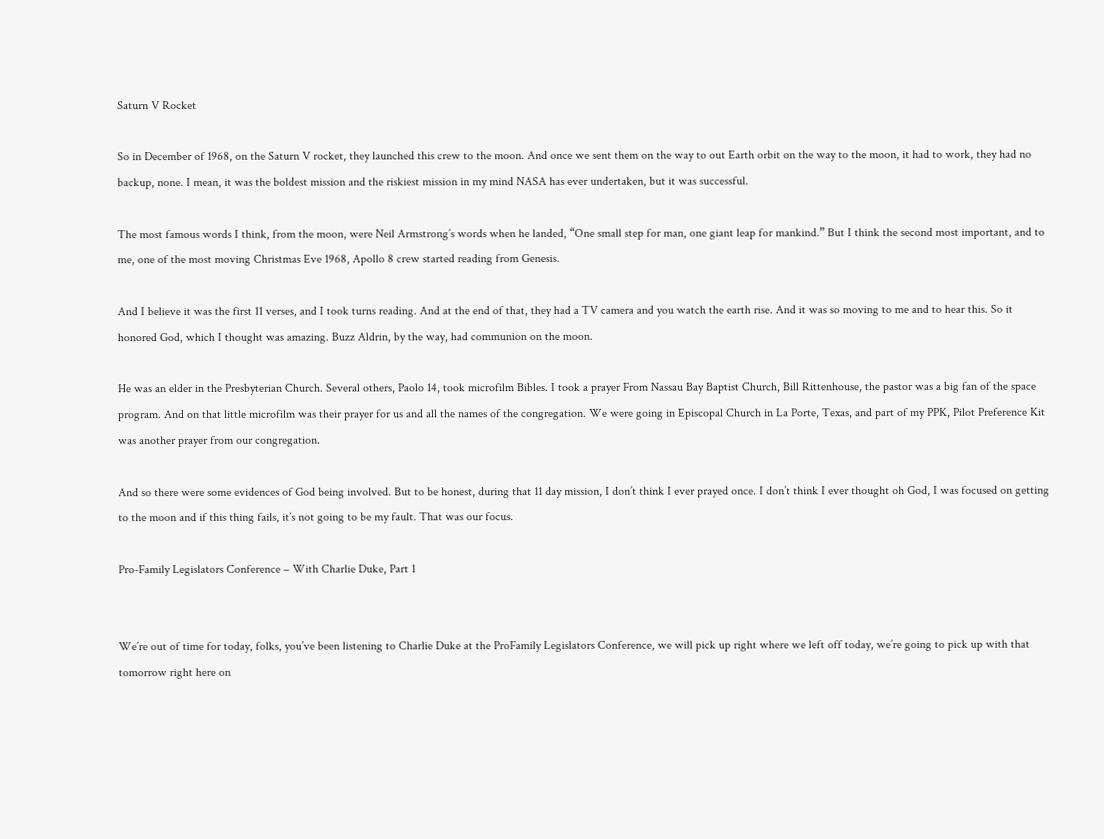Saturn V Rocket

So in December of 1968, on the Saturn V rocket, they launched this crew to the moon. And once we sent them on the way to out Earth orbit on the way to the moon, it had to work, they had no backup, none. I mean, it was the boldest mission and the riskiest mission in my mind NASA has ever undertaken, but it was successful.

The most famous words I think, from the moon, were Neil Armstrong’s words when he landed, “One small step for man, one giant leap for mankind.” But I think the second most important, and to me, one of the most moving Christmas Eve 1968, Apollo 8 crew started reading from Genesis.

And I believe it was the first 11 verses, and I took turns reading. And at the end of that, they had a TV camera and you watch the earth rise. And it was so moving to me and to hear this. So it honored God, which I thought was amazing. Buzz Aldrin, by the way, had communion on the moon.

He was an elder in the Presbyterian Church. Several others, Paolo 14, took microfilm Bibles. I took a prayer From Nassau Bay Baptist Church, Bill Rittenhouse, the pastor was a big fan of the space program. And on that little microfilm was their prayer for us and all the names of the congregation. We were going in Episcopal Church in La Porte, Texas, and part of my PPK, Pilot Preference Kit was another prayer from our congregation.

And so there were some evidences of God being involved. But to be honest, during that 11 day mission, I don’t think I ever prayed once. I don’t think I ever thought oh God, I was focused on getting to the moon and if this thing fails, it’s not going to be my fault. That was our focus.

Pro-Family Legislators Conference – With Charlie Duke, Part 1


We’re out of time for today, folks, you’ve been listening to Charlie Duke at the ProFamily Legislators Conference, we will pick up right where we left off today, we’re going to pick up with that tomorrow right here on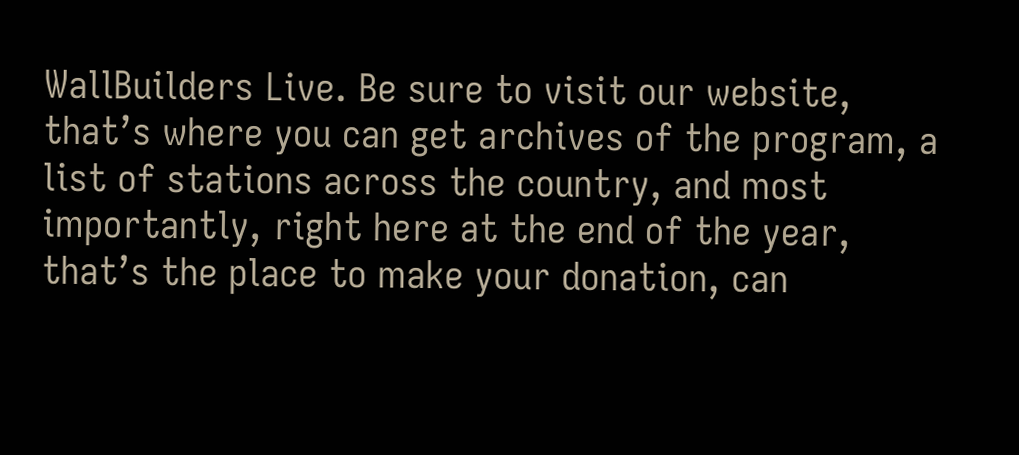WallBuilders Live. Be sure to visit our website, that’s where you can get archives of the program, a list of stations across the country, and most importantly, right here at the end of the year, that’s the place to make your donation, can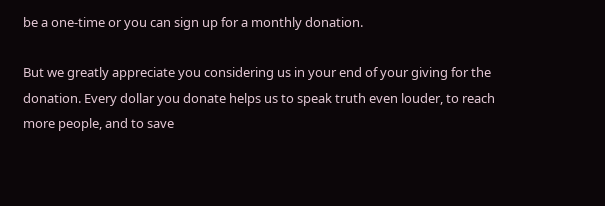be a one-time or you can sign up for a monthly donation.

But we greatly appreciate you considering us in your end of your giving for the donation. Every dollar you donate helps us to speak truth even louder, to reach more people, and to save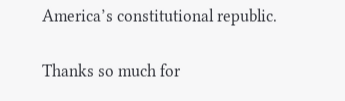America’s constitutional republic.

Thanks so much for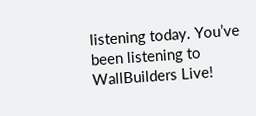listening today. You’ve been listening to WallBuilders Live!